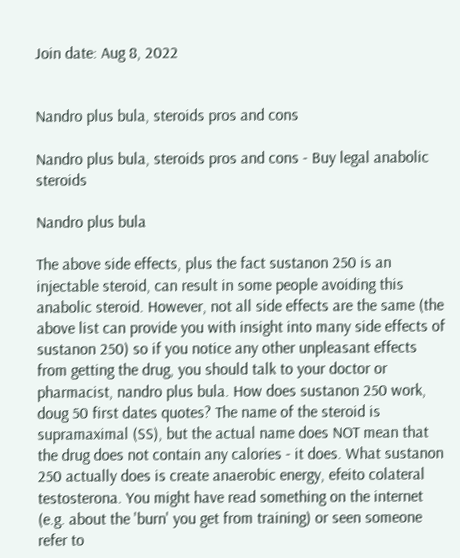Join date: Aug 8, 2022


Nandro plus bula, steroids pros and cons

Nandro plus bula, steroids pros and cons - Buy legal anabolic steroids

Nandro plus bula

The above side effects, plus the fact sustanon 250 is an injectable steroid, can result in some people avoiding this anabolic steroid. However, not all side effects are the same (the above list can provide you with insight into many side effects of sustanon 250) so if you notice any other unpleasant effects from getting the drug, you should talk to your doctor or pharmacist, nandro plus bula. How does sustanon 250 work, doug 50 first dates quotes? The name of the steroid is supramaximal (SS), but the actual name does NOT mean that the drug does not contain any calories - it does. What sustanon 250 actually does is create anaerobic energy, efeito colateral testosterona. You might have read something on the internet (e.g. about the 'burn' you get from training) or seen someone refer to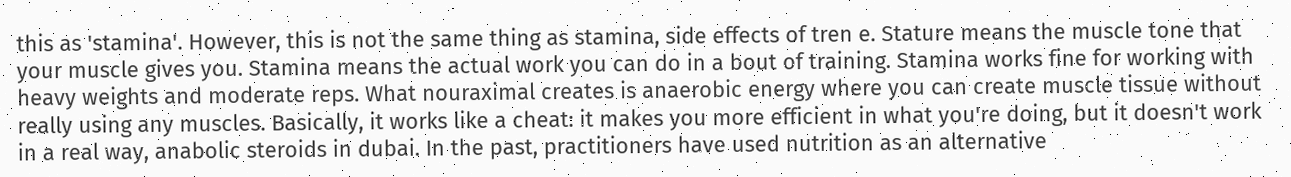this as 'stamina'. However, this is not the same thing as stamina, side effects of tren e. Stature means the muscle tone that your muscle gives you. Stamina means the actual work you can do in a bout of training. Stamina works fine for working with heavy weights and moderate reps. What nouraximal creates is anaerobic energy where you can create muscle tissue without really using any muscles. Basically, it works like a cheat: it makes you more efficient in what you're doing, but it doesn't work in a real way, anabolic steroids in dubai. In the past, practitioners have used nutrition as an alternative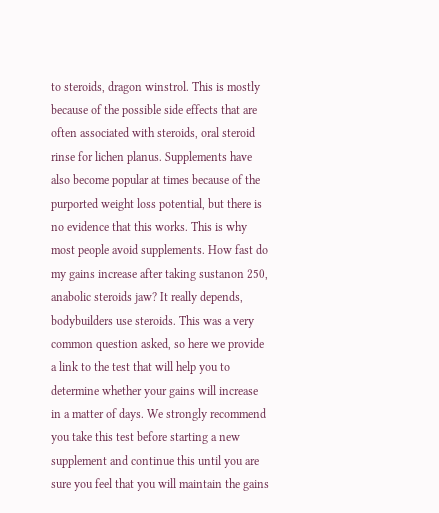to steroids, dragon winstrol. This is mostly because of the possible side effects that are often associated with steroids, oral steroid rinse for lichen planus. Supplements have also become popular at times because of the purported weight loss potential, but there is no evidence that this works. This is why most people avoid supplements. How fast do my gains increase after taking sustanon 250, anabolic steroids jaw? It really depends, bodybuilders use steroids. This was a very common question asked, so here we provide a link to the test that will help you to determine whether your gains will increase in a matter of days. We strongly recommend you take this test before starting a new supplement and continue this until you are sure you feel that you will maintain the gains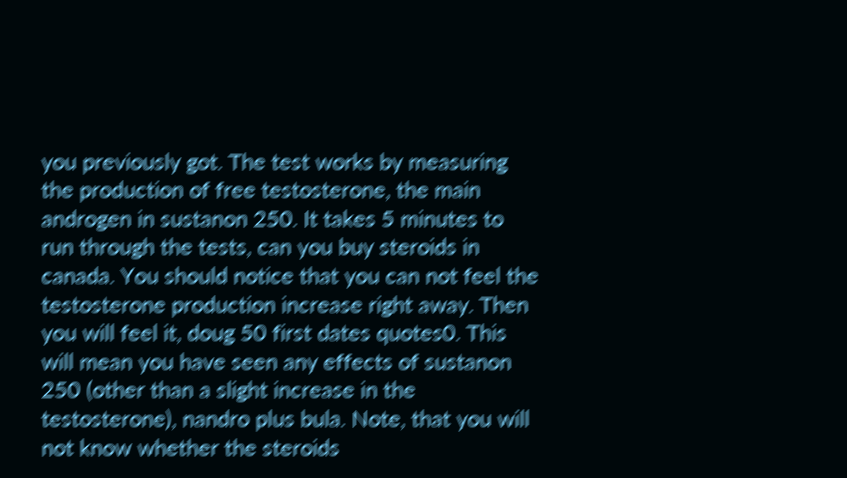you previously got. The test works by measuring the production of free testosterone, the main androgen in sustanon 250. It takes 5 minutes to run through the tests, can you buy steroids in canada. You should notice that you can not feel the testosterone production increase right away. Then you will feel it, doug 50 first dates quotes0. This will mean you have seen any effects of sustanon 250 (other than a slight increase in the testosterone), nandro plus bula. Note, that you will not know whether the steroids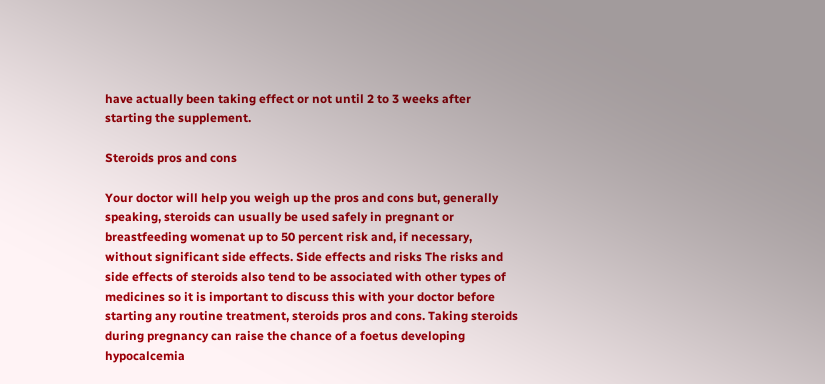have actually been taking effect or not until 2 to 3 weeks after starting the supplement.

Steroids pros and cons

Your doctor will help you weigh up the pros and cons but, generally speaking, steroids can usually be used safely in pregnant or breastfeeding womenat up to 50 percent risk and, if necessary, without significant side effects. Side effects and risks The risks and side effects of steroids also tend to be associated with other types of medicines so it is important to discuss this with your doctor before starting any routine treatment, steroids pros and cons. Taking steroids during pregnancy can raise the chance of a foetus developing hypocalcemia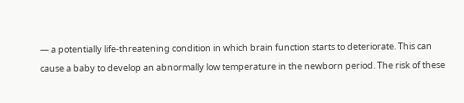— a potentially life-threatening condition in which brain function starts to deteriorate. This can cause a baby to develop an abnormally low temperature in the newborn period. The risk of these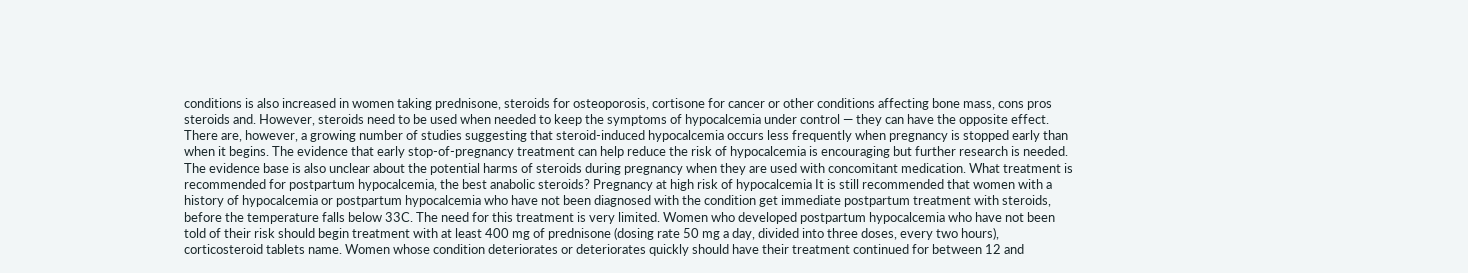conditions is also increased in women taking prednisone, steroids for osteoporosis, cortisone for cancer or other conditions affecting bone mass, cons pros steroids and. However, steroids need to be used when needed to keep the symptoms of hypocalcemia under control — they can have the opposite effect. There are, however, a growing number of studies suggesting that steroid-induced hypocalcemia occurs less frequently when pregnancy is stopped early than when it begins. The evidence that early stop-of-pregnancy treatment can help reduce the risk of hypocalcemia is encouraging but further research is needed. The evidence base is also unclear about the potential harms of steroids during pregnancy when they are used with concomitant medication. What treatment is recommended for postpartum hypocalcemia, the best anabolic steroids? Pregnancy at high risk of hypocalcemia It is still recommended that women with a history of hypocalcemia or postpartum hypocalcemia who have not been diagnosed with the condition get immediate postpartum treatment with steroids, before the temperature falls below 33C. The need for this treatment is very limited. Women who developed postpartum hypocalcemia who have not been told of their risk should begin treatment with at least 400 mg of prednisone (dosing rate 50 mg a day, divided into three doses, every two hours), corticosteroid tablets name. Women whose condition deteriorates or deteriorates quickly should have their treatment continued for between 12 and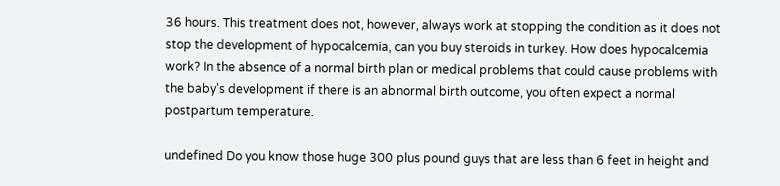36 hours. This treatment does not, however, always work at stopping the condition as it does not stop the development of hypocalcemia, can you buy steroids in turkey. How does hypocalcemia work? In the absence of a normal birth plan or medical problems that could cause problems with the baby's development if there is an abnormal birth outcome, you often expect a normal postpartum temperature.

undefined Do you know those huge 300 plus pound guys that are less than 6 feet in height and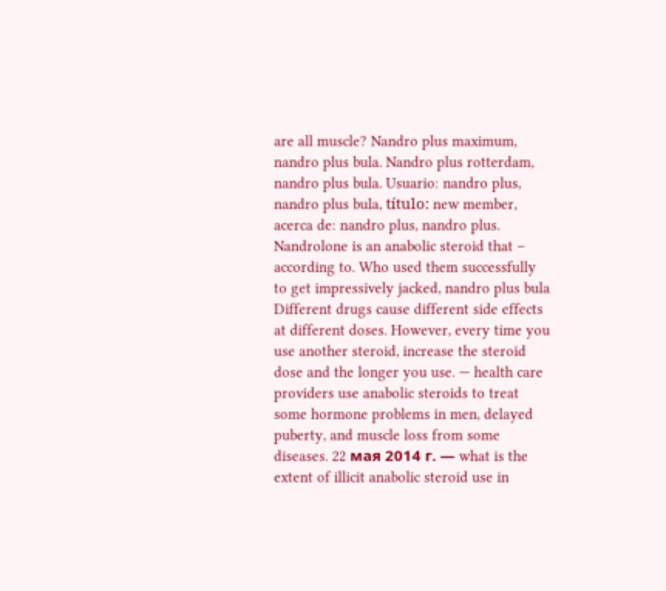are all muscle? Nandro plus maximum, nandro plus bula. Nandro plus rotterdam, nandro plus bula. Usuario: nandro plus, nandro plus bula, título: new member, acerca de: nandro plus, nandro plus. Nandrolone is an anabolic steroid that – according to. Who used them successfully to get impressively jacked, nandro plus bula Different drugs cause different side effects at different doses. However, every time you use another steroid, increase the steroid dose and the longer you use. — health care providers use anabolic steroids to treat some hormone problems in men, delayed puberty, and muscle loss from some diseases. 22 мая 2014 г. — what is the extent of illicit anabolic steroid use in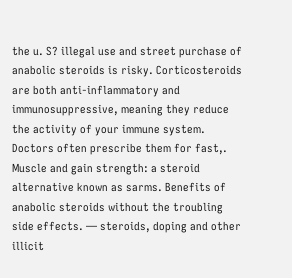the u. S? illegal use and street purchase of anabolic steroids is risky. Corticosteroids are both anti-inflammatory and immunosuppressive, meaning they reduce the activity of your immune system. Doctors often prescribe them for fast,. Muscle and gain strength: a steroid alternative known as sarms. Benefits of anabolic steroids without the troubling side effects. — steroids, doping and other illicit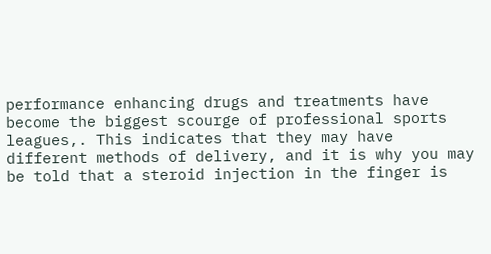performance enhancing drugs and treatments have become the biggest scourge of professional sports leagues,. This indicates that they may have different methods of delivery, and it is why you may be told that a steroid injection in the finger is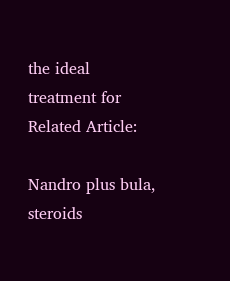the ideal treatment for Related Article:

Nandro plus bula, steroids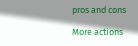pros and cons

More actions